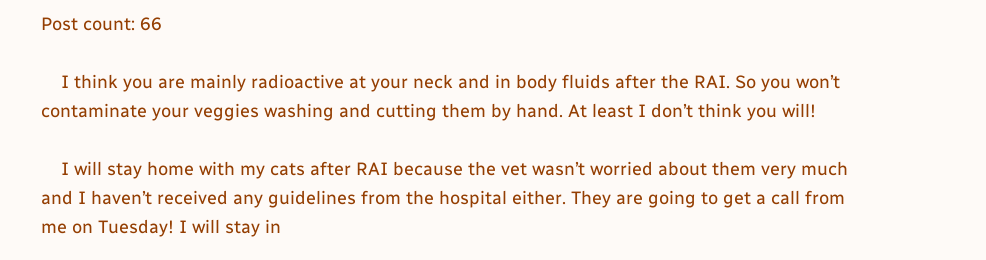Post count: 66

    I think you are mainly radioactive at your neck and in body fluids after the RAI. So you won’t contaminate your veggies washing and cutting them by hand. At least I don’t think you will!

    I will stay home with my cats after RAI because the vet wasn’t worried about them very much and I haven’t received any guidelines from the hospital either. They are going to get a call from me on Tuesday! I will stay in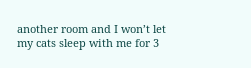another room and I won’t let my cats sleep with me for 3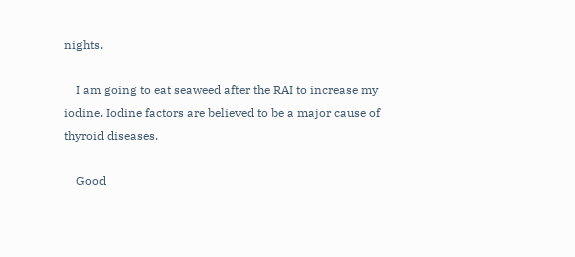nights.

    I am going to eat seaweed after the RAI to increase my iodine. Iodine factors are believed to be a major cause of thyroid diseases.

    Good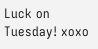Luck on Tuesday! xoxo